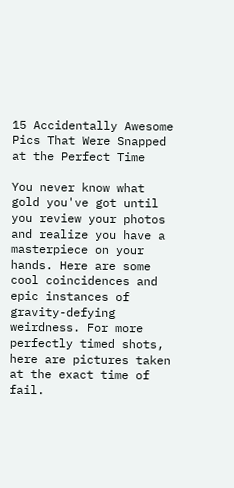15 Accidentally Awesome Pics That Were Snapped at the Perfect Time

You never know what gold you've got until you review your photos and realize you have a masterpiece on your hands. Here are some cool coincidences and epic instances of gravity-defying weirdness. For more perfectly timed shots, here are pictures taken at the exact time of fail.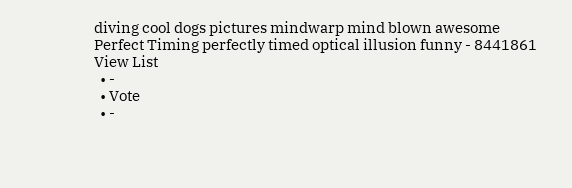diving cool dogs pictures mindwarp mind blown awesome Perfect Timing perfectly timed optical illusion funny - 8441861
View List
  • -
  • Vote
  • -